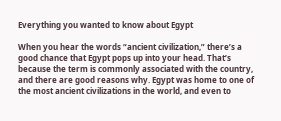Everything you wanted to know about Egypt

When you hear the words “ancient civilization,” there’s a good chance that Egypt pops up into your head. That’s because the term is commonly associated with the country, and there are good reasons why. Egypt was home to one of the most ancient civilizations in the world, and even to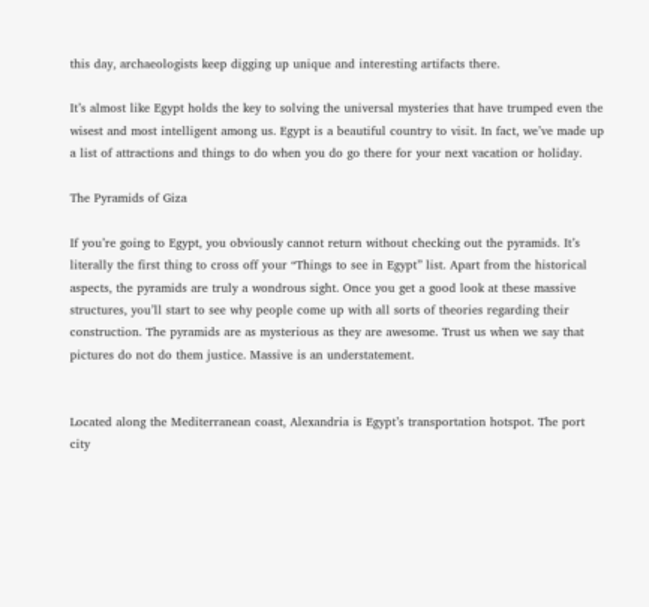this day, archaeologists keep digging up unique and interesting artifacts there.

It’s almost like Egypt holds the key to solving the universal mysteries that have trumped even the wisest and most intelligent among us. Egypt is a beautiful country to visit. In fact, we’ve made up a list of attractions and things to do when you do go there for your next vacation or holiday.

The Pyramids of Giza

If you’re going to Egypt, you obviously cannot return without checking out the pyramids. It’s literally the first thing to cross off your “Things to see in Egypt” list. Apart from the historical aspects, the pyramids are truly a wondrous sight. Once you get a good look at these massive structures, you’ll start to see why people come up with all sorts of theories regarding their construction. The pyramids are as mysterious as they are awesome. Trust us when we say that pictures do not do them justice. Massive is an understatement.


Located along the Mediterranean coast, Alexandria is Egypt’s transportation hotspot. The port city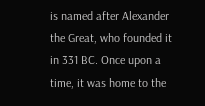is named after Alexander the Great, who founded it in 331 BC. Once upon a time, it was home to the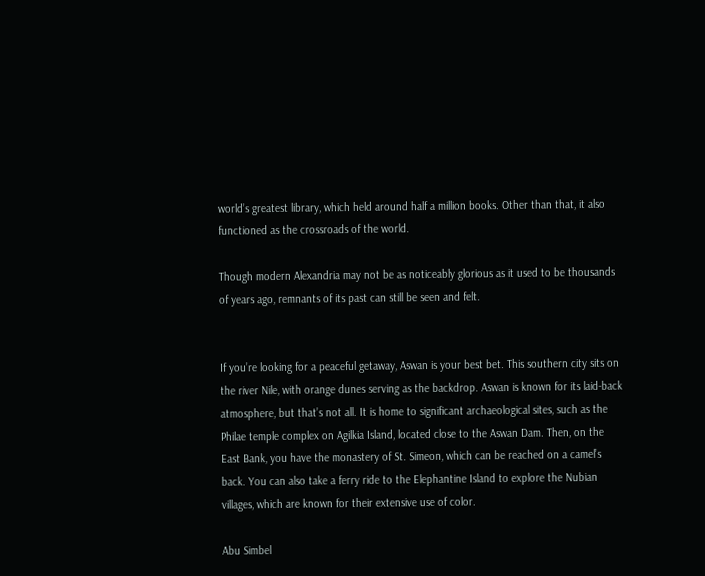world’s greatest library, which held around half a million books. Other than that, it also functioned as the crossroads of the world.

Though modern Alexandria may not be as noticeably glorious as it used to be thousands of years ago, remnants of its past can still be seen and felt.


If you’re looking for a peaceful getaway, Aswan is your best bet. This southern city sits on the river Nile, with orange dunes serving as the backdrop. Aswan is known for its laid-back atmosphere, but that’s not all. It is home to significant archaeological sites, such as the Philae temple complex on Agilkia Island, located close to the Aswan Dam. Then, on the East Bank, you have the monastery of St. Simeon, which can be reached on a camel’s back. You can also take a ferry ride to the Elephantine Island to explore the Nubian villages, which are known for their extensive use of color.

Abu Simbel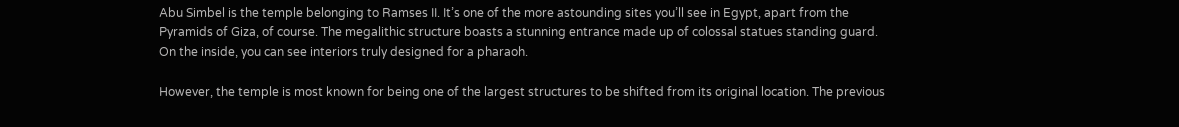Abu Simbel is the temple belonging to Ramses II. It’s one of the more astounding sites you’ll see in Egypt, apart from the Pyramids of Giza, of course. The megalithic structure boasts a stunning entrance made up of colossal statues standing guard. On the inside, you can see interiors truly designed for a pharaoh.

However, the temple is most known for being one of the largest structures to be shifted from its original location. The previous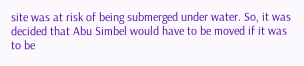site was at risk of being submerged under water. So, it was decided that Abu Simbel would have to be moved if it was to be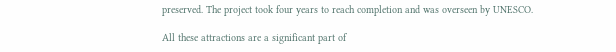preserved. The project took four years to reach completion and was overseen by UNESCO.

All these attractions are a significant part of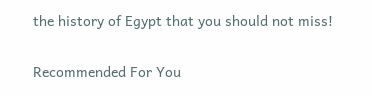the history of Egypt that you should not miss!

Recommended For You